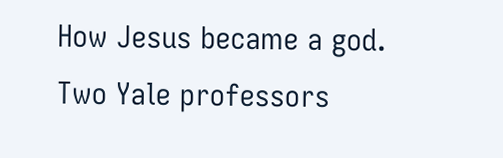How Jesus became a god. Two Yale professors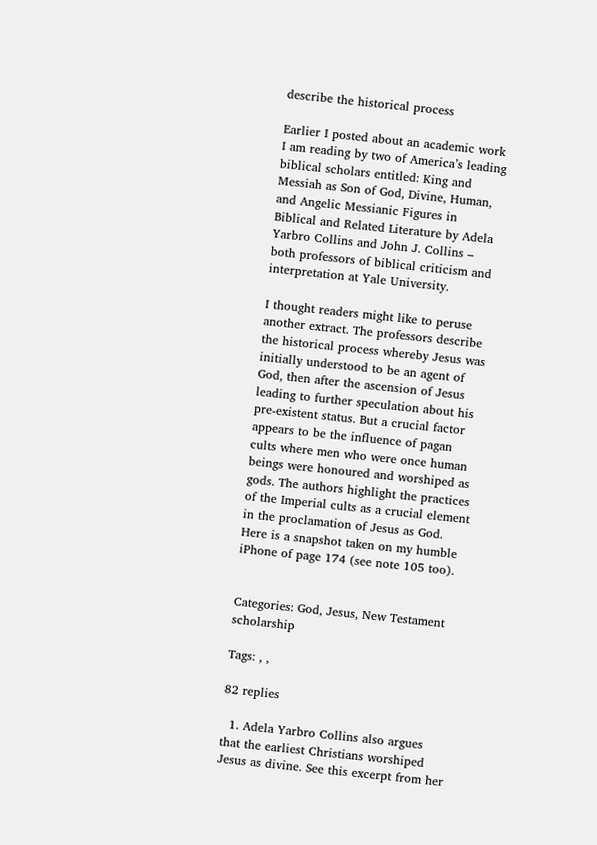describe the historical process

Earlier I posted about an academic work I am reading by two of America’s leading biblical scholars entitled: King and Messiah as Son of God, Divine, Human, and Angelic Messianic Figures in Biblical and Related Literature by Adela Yarbro Collins and John J. Collins – both professors of biblical criticism and interpretation at Yale University.

I thought readers might like to peruse another extract. The professors describe the historical process whereby Jesus was initially understood to be an agent of God, then after the ascension of Jesus leading to further speculation about his pre-existent status. But a crucial factor appears to be the influence of pagan cults where men who were once human beings were honoured and worshiped as gods. The authors highlight the practices of the Imperial cults as a crucial element in the proclamation of Jesus as God. Here is a snapshot taken on my humble iPhone of page 174 (see note 105 too).


Categories: God, Jesus, New Testament scholarship

Tags: , ,

82 replies

  1. Adela Yarbro Collins also argues that the earliest Christians worshiped Jesus as divine. See this excerpt from her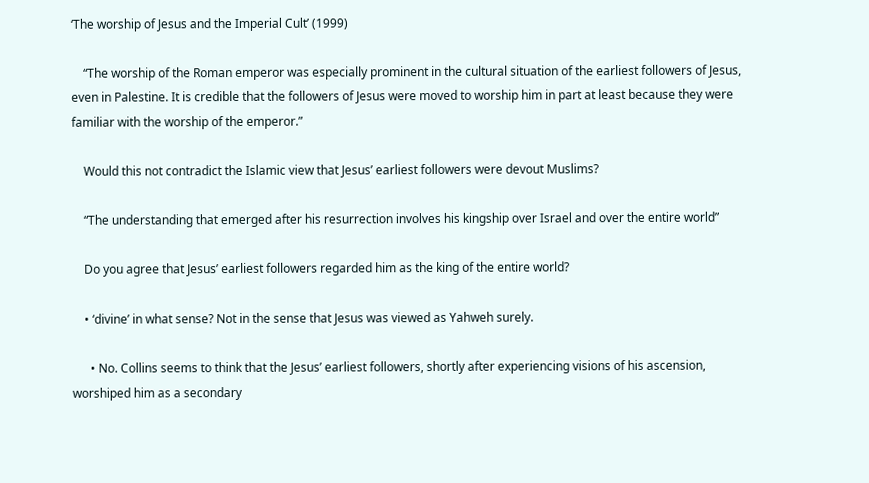‘The worship of Jesus and the Imperial Cult’ (1999)

    “The worship of the Roman emperor was especially prominent in the cultural situation of the earliest followers of Jesus, even in Palestine. It is credible that the followers of Jesus were moved to worship him in part at least because they were familiar with the worship of the emperor.”

    Would this not contradict the Islamic view that Jesus’ earliest followers were devout Muslims?

    “The understanding that emerged after his resurrection involves his kingship over Israel and over the entire world”

    Do you agree that Jesus’ earliest followers regarded him as the king of the entire world?

    • ‘divine’ in what sense? Not in the sense that Jesus was viewed as Yahweh surely.

      • No. Collins seems to think that the Jesus’ earliest followers, shortly after experiencing visions of his ascension, worshiped him as a secondary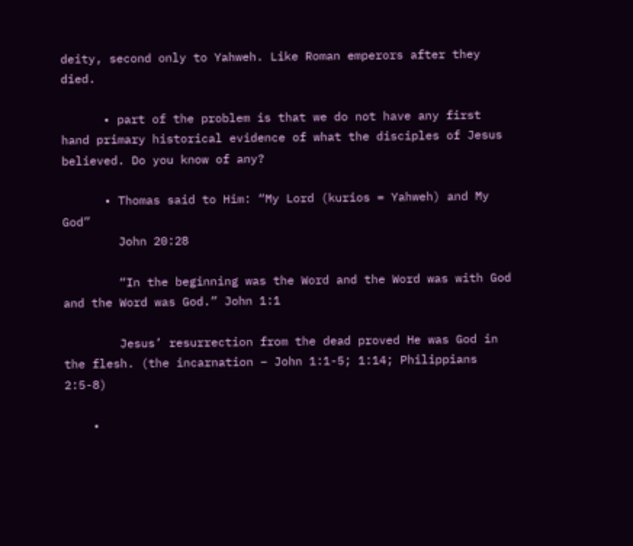deity, second only to Yahweh. Like Roman emperors after they died.

      • part of the problem is that we do not have any first hand primary historical evidence of what the disciples of Jesus believed. Do you know of any?

      • Thomas said to Him: “My Lord (kurios = Yahweh) and My God”
        John 20:28

        “In the beginning was the Word and the Word was with God and the Word was God.” John 1:1

        Jesus’ resurrection from the dead proved He was God in the flesh. (the incarnation – John 1:1-5; 1:14; Philippians 2:5-8)

    •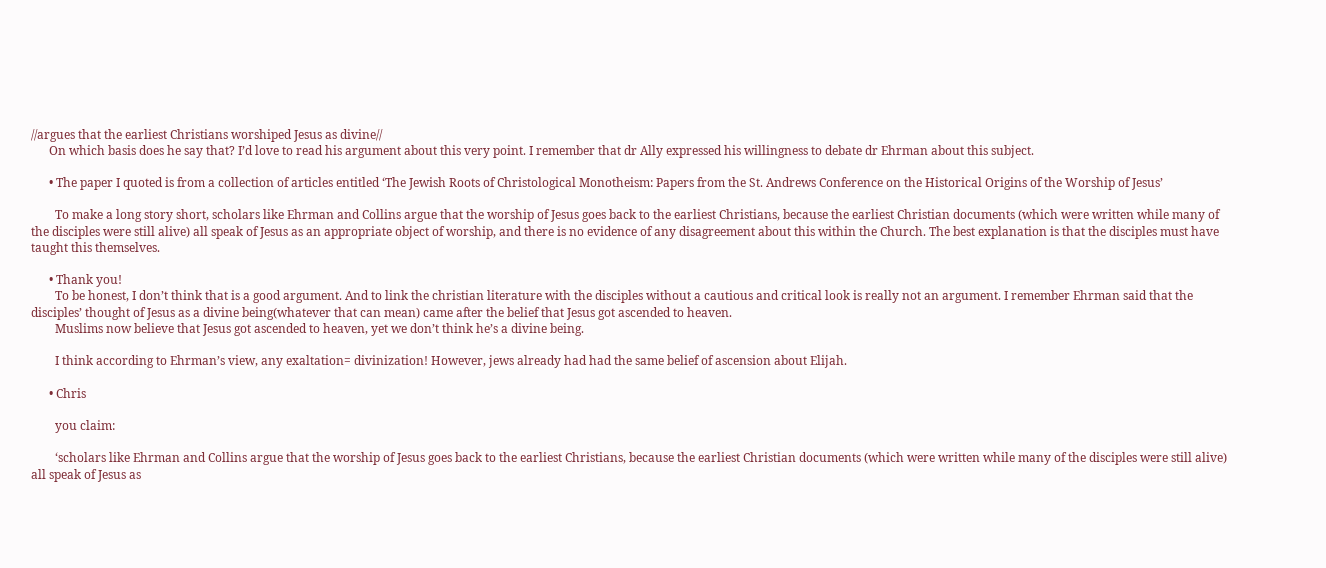//argues that the earliest Christians worshiped Jesus as divine//
      On which basis does he say that? I’d love to read his argument about this very point. I remember that dr Ally expressed his willingness to debate dr Ehrman about this subject.

      • The paper I quoted is from a collection of articles entitled ‘The Jewish Roots of Christological Monotheism: Papers from the St. Andrews Conference on the Historical Origins of the Worship of Jesus’

        To make a long story short, scholars like Ehrman and Collins argue that the worship of Jesus goes back to the earliest Christians, because the earliest Christian documents (which were written while many of the disciples were still alive) all speak of Jesus as an appropriate object of worship, and there is no evidence of any disagreement about this within the Church. The best explanation is that the disciples must have taught this themselves.

      • Thank you!
        To be honest, I don’t think that is a good argument. And to link the christian literature with the disciples without a cautious and critical look is really not an argument. I remember Ehrman said that the disciples’ thought of Jesus as a divine being(whatever that can mean) came after the belief that Jesus got ascended to heaven.
        Muslims now believe that Jesus got ascended to heaven, yet we don’t think he’s a divine being.

        I think according to Ehrman’s view, any exaltation= divinization! However, jews already had had the same belief of ascension about Elijah.

      • Chris

        you claim:

        ‘scholars like Ehrman and Collins argue that the worship of Jesus goes back to the earliest Christians, because the earliest Christian documents (which were written while many of the disciples were still alive) all speak of Jesus as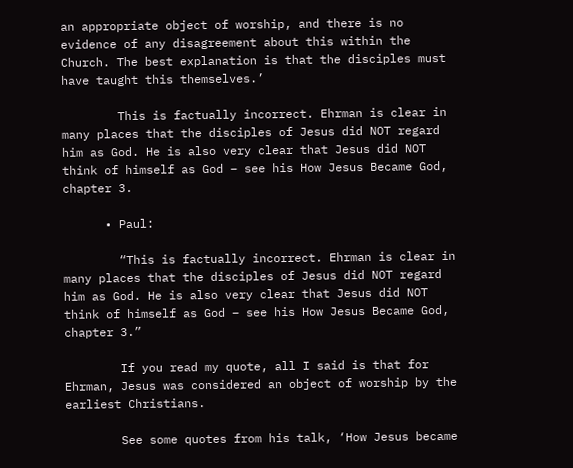an appropriate object of worship, and there is no evidence of any disagreement about this within the Church. The best explanation is that the disciples must have taught this themselves.’

        This is factually incorrect. Ehrman is clear in many places that the disciples of Jesus did NOT regard him as God. He is also very clear that Jesus did NOT think of himself as God – see his How Jesus Became God, chapter 3.

      • Paul:

        “This is factually incorrect. Ehrman is clear in many places that the disciples of Jesus did NOT regard him as God. He is also very clear that Jesus did NOT think of himself as God – see his How Jesus Became God, chapter 3.”

        If you read my quote, all I said is that for Ehrman, Jesus was considered an object of worship by the earliest Christians.

        See some quotes from his talk, ‘How Jesus became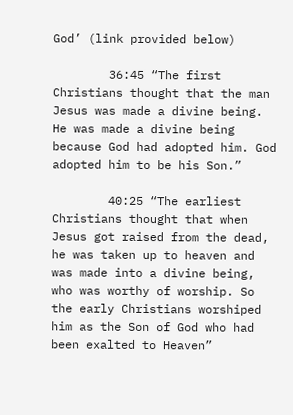God’ (link provided below)

        36:45 “The first Christians thought that the man Jesus was made a divine being. He was made a divine being because God had adopted him. God adopted him to be his Son.”

        40:25 “The earliest Christians thought that when Jesus got raised from the dead, he was taken up to heaven and was made into a divine being, who was worthy of worship. So the early Christians worshiped him as the Son of God who had been exalted to Heaven”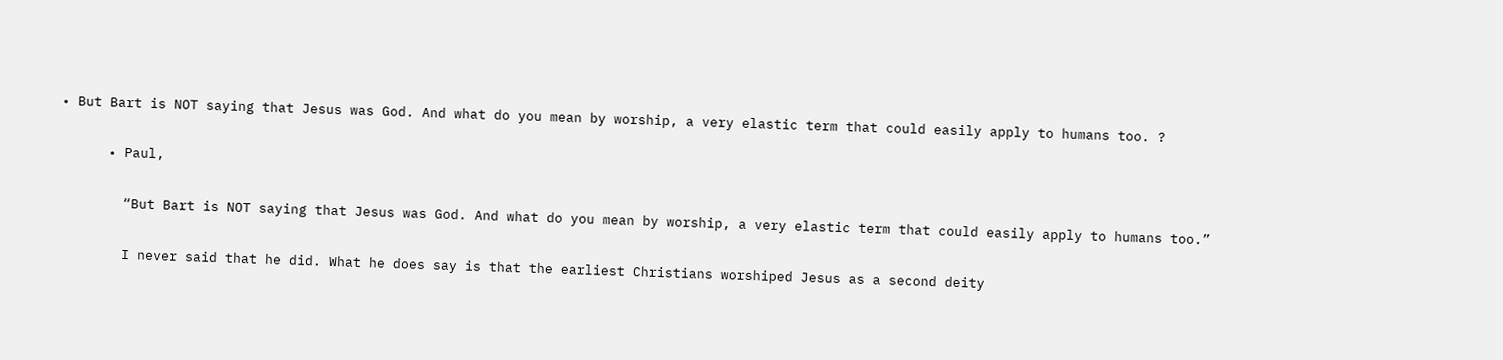• But Bart is NOT saying that Jesus was God. And what do you mean by worship, a very elastic term that could easily apply to humans too. ?

      • Paul,

        “But Bart is NOT saying that Jesus was God. And what do you mean by worship, a very elastic term that could easily apply to humans too.”

        I never said that he did. What he does say is that the earliest Christians worshiped Jesus as a second deity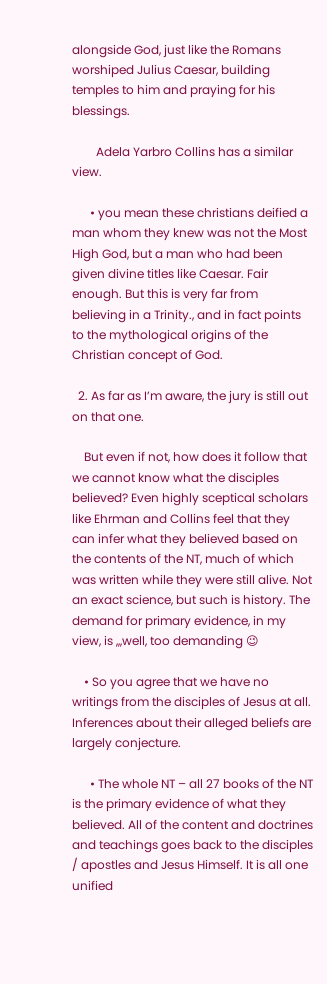alongside God, just like the Romans worshiped Julius Caesar, building temples to him and praying for his blessings.

        Adela Yarbro Collins has a similar view.

      • you mean these christians deified a man whom they knew was not the Most High God, but a man who had been given divine titles like Caesar. Fair enough. But this is very far from believing in a Trinity., and in fact points to the mythological origins of the Christian concept of God.

  2. As far as I’m aware, the jury is still out on that one.

    But even if not, how does it follow that we cannot know what the disciples believed? Even highly sceptical scholars like Ehrman and Collins feel that they can infer what they believed based on the contents of the NT, much of which was written while they were still alive. Not an exact science, but such is history. The demand for primary evidence, in my view, is ,,,well, too demanding 😉

    • So you agree that we have no writings from the disciples of Jesus at all. Inferences about their alleged beliefs are largely conjecture.

      • The whole NT – all 27 books of the NT is the primary evidence of what they believed. All of the content and doctrines and teachings goes back to the disciples / apostles and Jesus Himself. It is all one unified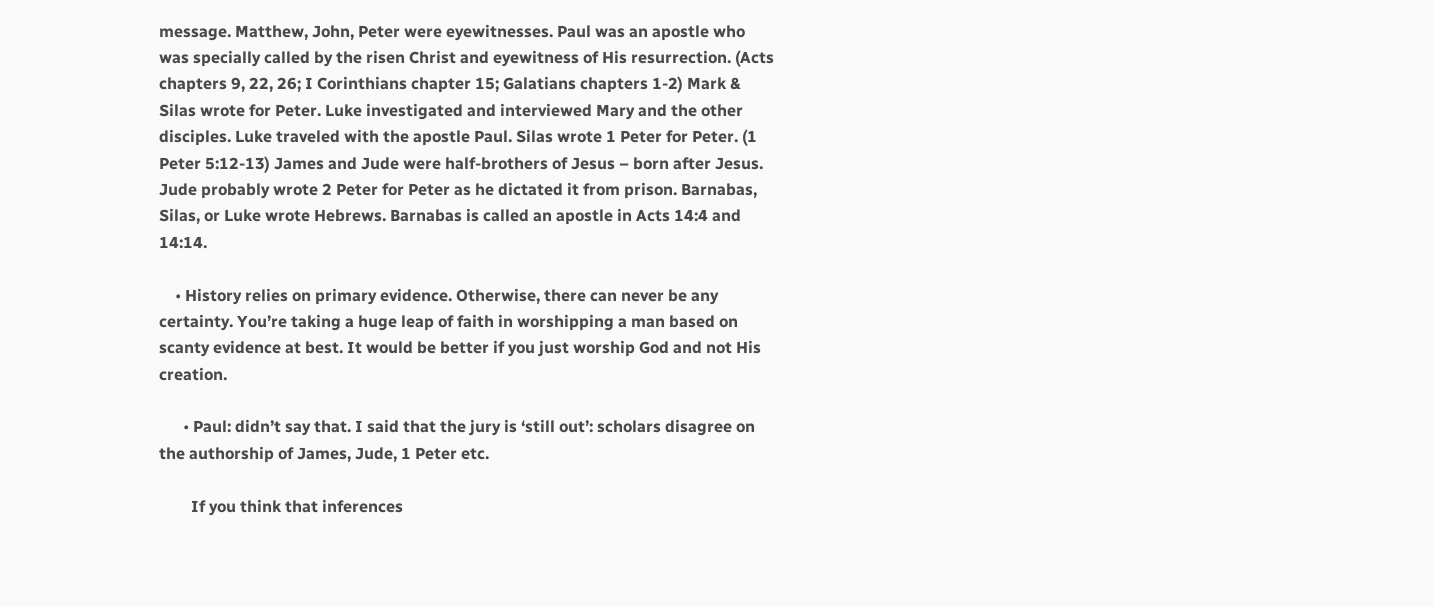message. Matthew, John, Peter were eyewitnesses. Paul was an apostle who was specially called by the risen Christ and eyewitness of His resurrection. (Acts chapters 9, 22, 26; I Corinthians chapter 15; Galatians chapters 1-2) Mark & Silas wrote for Peter. Luke investigated and interviewed Mary and the other disciples. Luke traveled with the apostle Paul. Silas wrote 1 Peter for Peter. (1 Peter 5:12-13) James and Jude were half-brothers of Jesus – born after Jesus. Jude probably wrote 2 Peter for Peter as he dictated it from prison. Barnabas, Silas, or Luke wrote Hebrews. Barnabas is called an apostle in Acts 14:4 and 14:14.

    • History relies on primary evidence. Otherwise, there can never be any certainty. You’re taking a huge leap of faith in worshipping a man based on scanty evidence at best. It would be better if you just worship God and not His creation.

      • Paul: didn’t say that. I said that the jury is ‘still out’: scholars disagree on the authorship of James, Jude, 1 Peter etc.

        If you think that inferences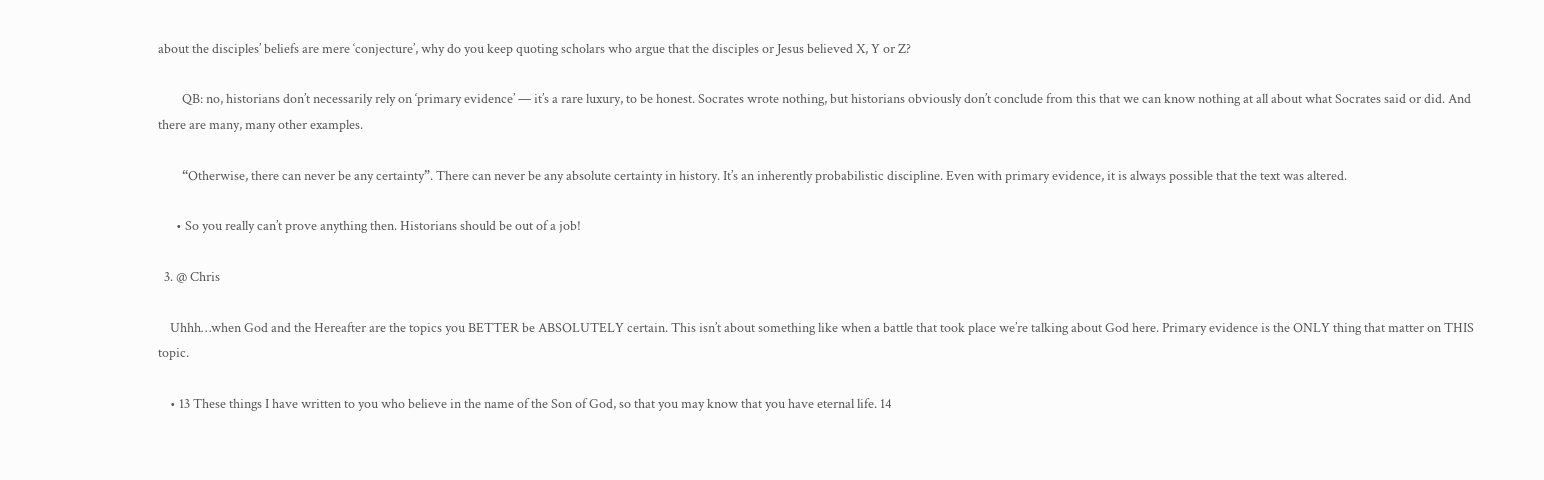about the disciples’ beliefs are mere ‘conjecture’, why do you keep quoting scholars who argue that the disciples or Jesus believed X, Y or Z?

        QB: no, historians don’t necessarily rely on ‘primary evidence’ — it’s a rare luxury, to be honest. Socrates wrote nothing, but historians obviously don’t conclude from this that we can know nothing at all about what Socrates said or did. And there are many, many other examples.

        “Otherwise, there can never be any certainty”. There can never be any absolute certainty in history. It’s an inherently probabilistic discipline. Even with primary evidence, it is always possible that the text was altered.

      • So you really can’t prove anything then. Historians should be out of a job!

  3. @ Chris

    Uhhh…when God and the Hereafter are the topics you BETTER be ABSOLUTELY certain. This isn’t about something like when a battle that took place we’re talking about God here. Primary evidence is the ONLY thing that matter on THIS topic.

    • 13 These things I have written to you who believe in the name of the Son of God, so that you may know that you have eternal life. 14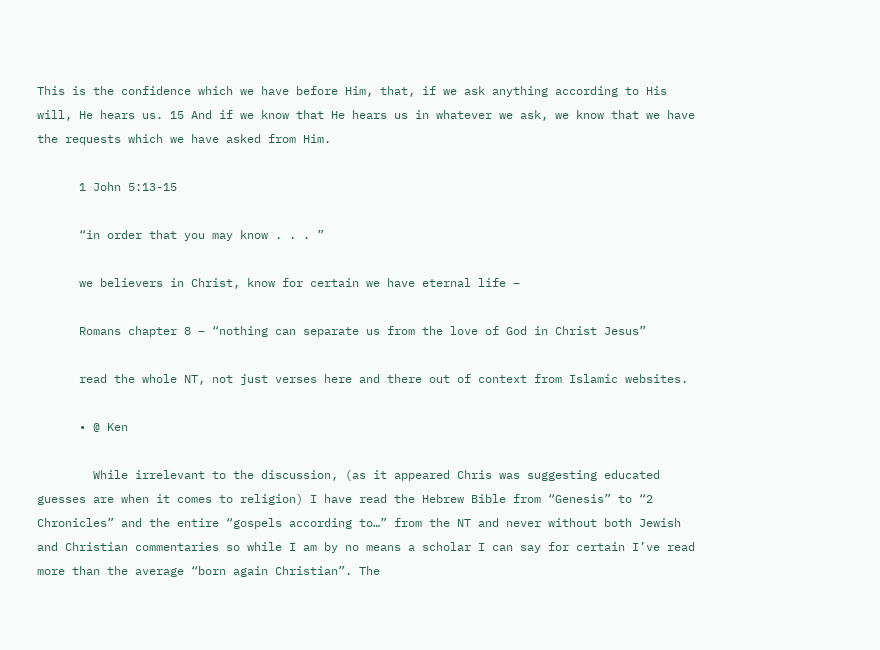This is the confidence which we have before Him, that, if we ask anything according to His will, He hears us. 15 And if we know that He hears us in whatever we ask, we know that we have the requests which we have asked from Him.

      1 John 5:13-15

      “in order that you may know . . . ”

      we believers in Christ, know for certain we have eternal life –

      Romans chapter 8 – “nothing can separate us from the love of God in Christ Jesus”

      read the whole NT, not just verses here and there out of context from Islamic websites.

      • @ Ken

        While irrelevant to the discussion, (as it appeared Chris was suggesting educated guesses are when it comes to religion) I have read the Hebrew Bible from “Genesis” to “2 Chronicles” and the entire “gospels according to…” from the NT and never without both Jewish and Christian commentaries so while I am by no means a scholar I can say for certain I’ve read more than the average “born again Christian”. The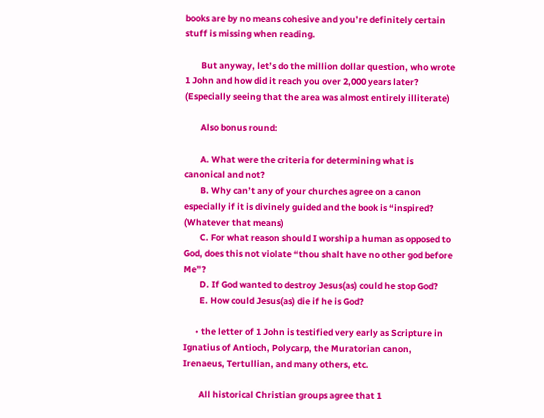books are by no means cohesive and you’re definitely certain stuff is missing when reading.

        But anyway, let’s do the million dollar question, who wrote 1 John and how did it reach you over 2,000 years later? (Especially seeing that the area was almost entirely illiterate)

        Also bonus round:

        A. What were the criteria for determining what is canonical and not?
        B. Why can’t any of your churches agree on a canon especially if it is divinely guided and the book is “inspired? (Whatever that means)
        C. For what reason should I worship a human as opposed to God, does this not violate “thou shalt have no other god before Me”?
        D. If God wanted to destroy Jesus(as) could he stop God?
        E. How could Jesus(as) die if he is God?

      • the letter of 1 John is testified very early as Scripture in Ignatius of Antioch, Polycarp, the Muratorian canon, Irenaeus, Tertullian, and many others, etc.

        All historical Christian groups agree that 1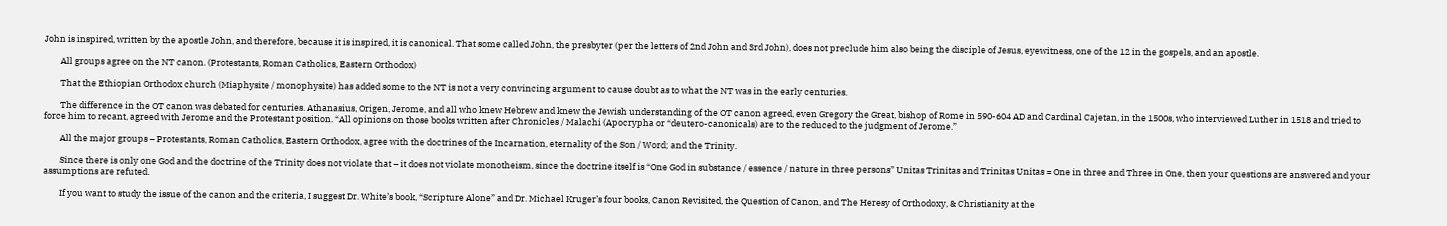John is inspired, written by the apostle John, and therefore, because it is inspired, it is canonical. That some called John, the presbyter (per the letters of 2nd John and 3rd John), does not preclude him also being the disciple of Jesus, eyewitness, one of the 12 in the gospels, and an apostle.

        All groups agree on the NT canon. (Protestants, Roman Catholics, Eastern Orthodox)

        That the Ethiopian Orthodox church (Miaphysite / monophysite) has added some to the NT is not a very convincing argument to cause doubt as to what the NT was in the early centuries.

        The difference in the OT canon was debated for centuries. Athanasius, Origen, Jerome, and all who knew Hebrew and knew the Jewish understanding of the OT canon agreed, even Gregory the Great, bishop of Rome in 590-604 AD and Cardinal Cajetan, in the 1500s, who interviewed Luther in 1518 and tried to force him to recant, agreed with Jerome and the Protestant position. “All opinions on those books written after Chronicles / Malachi (Apocrypha or “deutero-canonicals) are to the reduced to the judgment of Jerome.”

        All the major groups – Protestants, Roman Catholics, Eastern Orthodox, agree with the doctrines of the Incarnation, eternality of the Son / Word; and the Trinity.

        Since there is only one God and the doctrine of the Trinity does not violate that – it does not violate monotheism, since the doctrine itself is “One God in substance / essence / nature in three persons” Unitas Trinitas and Trinitas Unitas = One in three and Three in One, then your questions are answered and your assumptions are refuted.

        If you want to study the issue of the canon and the criteria, I suggest Dr. White’s book, “Scripture Alone” and Dr. Michael Kruger’s four books, Canon Revisited, the Question of Canon, and The Heresy of Orthodoxy, & Christianity at the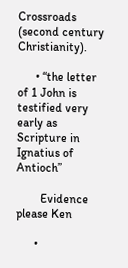Crossroads (second century Christianity).

      • “the letter of 1 John is testified very early as Scripture in Ignatius of Antioch”

        Evidence please Ken

      •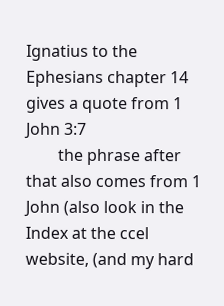Ignatius to the Ephesians chapter 14 gives a quote from 1 John 3:7
        the phrase after that also comes from 1 John (also look in the Index at the ccel website, (and my hard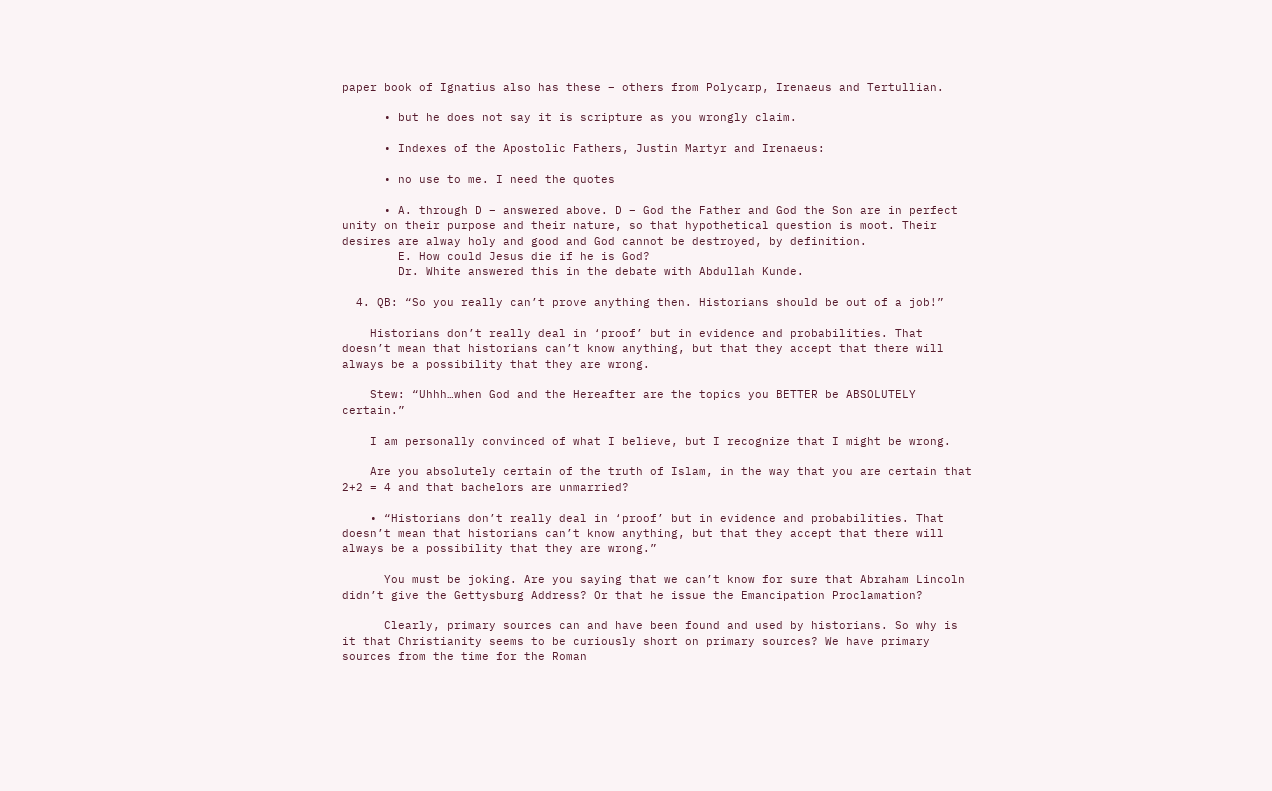paper book of Ignatius also has these – others from Polycarp, Irenaeus and Tertullian.

      • but he does not say it is scripture as you wrongly claim.

      • Indexes of the Apostolic Fathers, Justin Martyr and Irenaeus:

      • no use to me. I need the quotes

      • A. through D – answered above. D – God the Father and God the Son are in perfect unity on their purpose and their nature, so that hypothetical question is moot. Their desires are alway holy and good and God cannot be destroyed, by definition.
        E. How could Jesus die if he is God?
        Dr. White answered this in the debate with Abdullah Kunde.

  4. QB: “So you really can’t prove anything then. Historians should be out of a job!”

    Historians don’t really deal in ‘proof’ but in evidence and probabilities. That doesn’t mean that historians can’t know anything, but that they accept that there will always be a possibility that they are wrong.

    Stew: “Uhhh…when God and the Hereafter are the topics you BETTER be ABSOLUTELY certain.”

    I am personally convinced of what I believe, but I recognize that I might be wrong.

    Are you absolutely certain of the truth of Islam, in the way that you are certain that 2+2 = 4 and that bachelors are unmarried?

    • “Historians don’t really deal in ‘proof’ but in evidence and probabilities. That doesn’t mean that historians can’t know anything, but that they accept that there will always be a possibility that they are wrong.”

      You must be joking. Are you saying that we can’t know for sure that Abraham Lincoln didn’t give the Gettysburg Address? Or that he issue the Emancipation Proclamation?

      Clearly, primary sources can and have been found and used by historians. So why is it that Christianity seems to be curiously short on primary sources? We have primary sources from the time for the Roman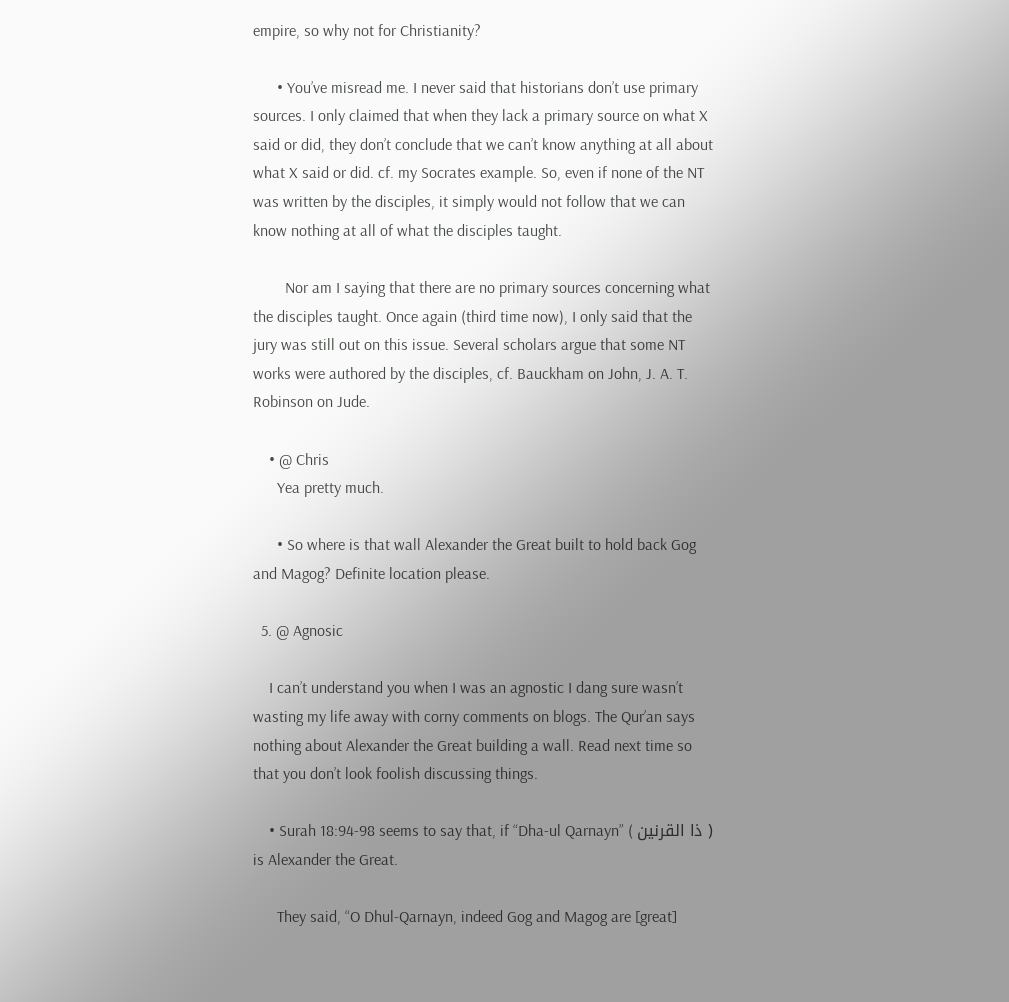empire, so why not for Christianity?

      • You’ve misread me. I never said that historians don’t use primary sources. I only claimed that when they lack a primary source on what X said or did, they don’t conclude that we can’t know anything at all about what X said or did. cf. my Socrates example. So, even if none of the NT was written by the disciples, it simply would not follow that we can know nothing at all of what the disciples taught.

        Nor am I saying that there are no primary sources concerning what the disciples taught. Once again (third time now), I only said that the jury was still out on this issue. Several scholars argue that some NT works were authored by the disciples, cf. Bauckham on John, J. A. T. Robinson on Jude.

    • @ Chris
      Yea pretty much.

      • So where is that wall Alexander the Great built to hold back Gog and Magog? Definite location please.

  5. @ Agnosic

    I can’t understand you when I was an agnostic I dang sure wasn’t wasting my life away with corny comments on blogs. The Qur’an says nothing about Alexander the Great building a wall. Read next time so that you don’t look foolish discussing things.

    • Surah 18:94-98 seems to say that, if “Dha-ul Qarnayn” ( ذا القرنین ) is Alexander the Great.

      They said, “O Dhul-Qarnayn, indeed Gog and Magog are [great]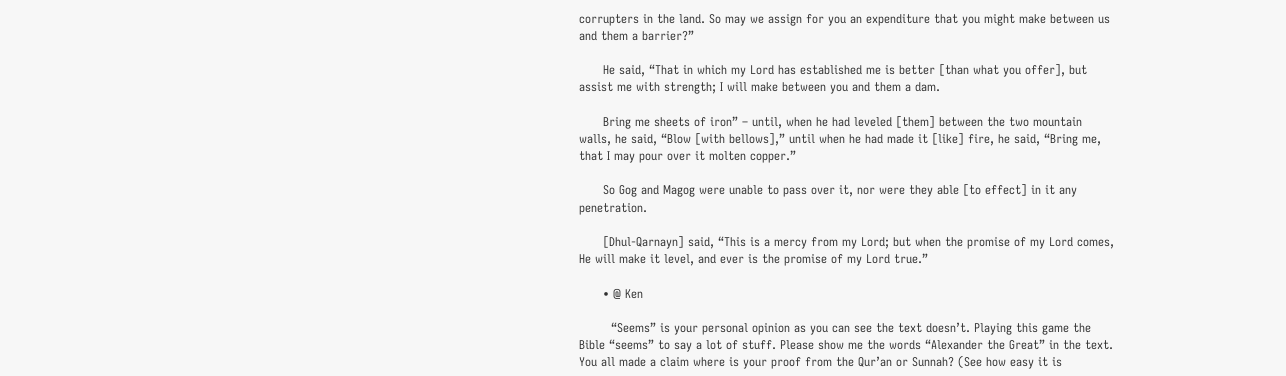corrupters in the land. So may we assign for you an expenditure that you might make between us and them a barrier?”

      He said, “That in which my Lord has established me is better [than what you offer], but assist me with strength; I will make between you and them a dam.

      Bring me sheets of iron” – until, when he had leveled [them] between the two mountain walls, he said, “Blow [with bellows],” until when he had made it [like] fire, he said, “Bring me, that I may pour over it molten copper.”

      So Gog and Magog were unable to pass over it, nor were they able [to effect] in it any penetration.

      [Dhul-Qarnayn] said, “This is a mercy from my Lord; but when the promise of my Lord comes, He will make it level, and ever is the promise of my Lord true.”

      • @ Ken

        “Seems” is your personal opinion as you can see the text doesn’t. Playing this game the Bible “seems” to say a lot of stuff. Please show me the words “Alexander the Great” in the text. You all made a claim where is your proof from the Qur’an or Sunnah? (See how easy it is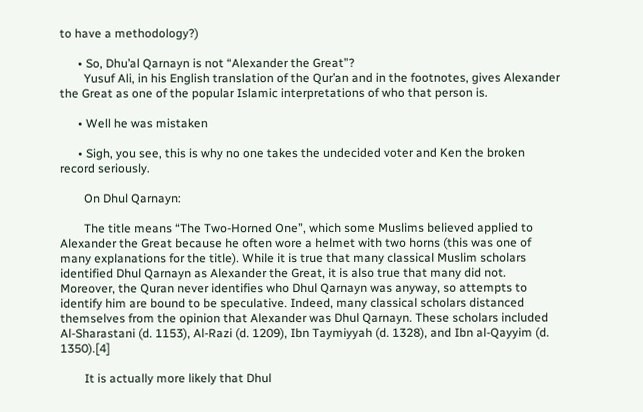to have a methodology?)

      • So, Dhu’al Qarnayn is not “Alexander the Great”?
        Yusuf Ali, in his English translation of the Qur’an and in the footnotes, gives Alexander the Great as one of the popular Islamic interpretations of who that person is.

      • Well he was mistaken

      • Sigh, you see, this is why no one takes the undecided voter and Ken the broken record seriously.

        On Dhul Qarnayn:

        The title means “The Two-Horned One”, which some Muslims believed applied to Alexander the Great because he often wore a helmet with two horns (this was one of many explanations for the title). While it is true that many classical Muslim scholars identified Dhul Qarnayn as Alexander the Great, it is also true that many did not. Moreover, the Quran never identifies who Dhul Qarnayn was anyway, so attempts to identify him are bound to be speculative. Indeed, many classical scholars distanced themselves from the opinion that Alexander was Dhul Qarnayn. These scholars included Al-Sharastani (d. 1153), Al-Razi (d. 1209), Ibn Taymiyyah (d. 1328), and Ibn al-Qayyim (d. 1350).[4]

        It is actually more likely that Dhul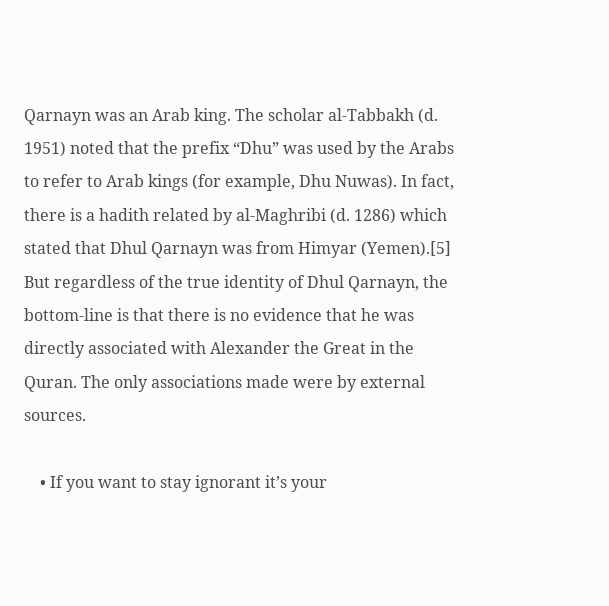Qarnayn was an Arab king. The scholar al-Tabbakh (d. 1951) noted that the prefix “Dhu” was used by the Arabs to refer to Arab kings (for example, Dhu Nuwas). In fact, there is a hadith related by al-Maghribi (d. 1286) which stated that Dhul Qarnayn was from Himyar (Yemen).[5] But regardless of the true identity of Dhul Qarnayn, the bottom-line is that there is no evidence that he was directly associated with Alexander the Great in the Quran. The only associations made were by external sources.

    • If you want to stay ignorant it’s your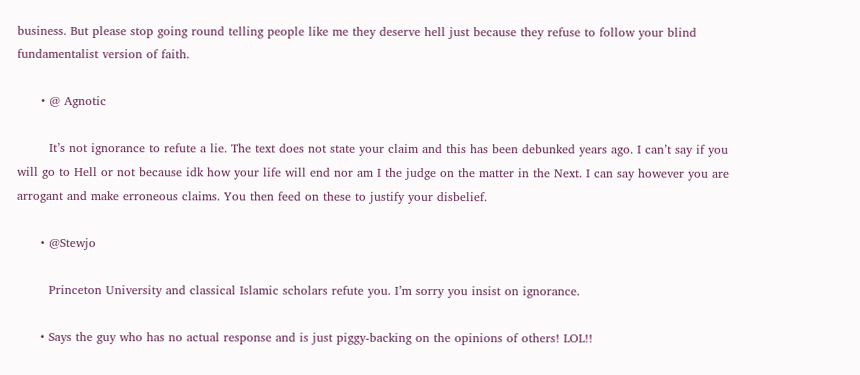business. But please stop going round telling people like me they deserve hell just because they refuse to follow your blind fundamentalist version of faith.

      • @ Agnotic

        It’s not ignorance to refute a lie. The text does not state your claim and this has been debunked years ago. I can’t say if you will go to Hell or not because idk how your life will end nor am I the judge on the matter in the Next. I can say however you are arrogant and make erroneous claims. You then feed on these to justify your disbelief.

      • @Stewjo

        Princeton University and classical Islamic scholars refute you. I’m sorry you insist on ignorance.

      • Says the guy who has no actual response and is just piggy-backing on the opinions of others! LOL!!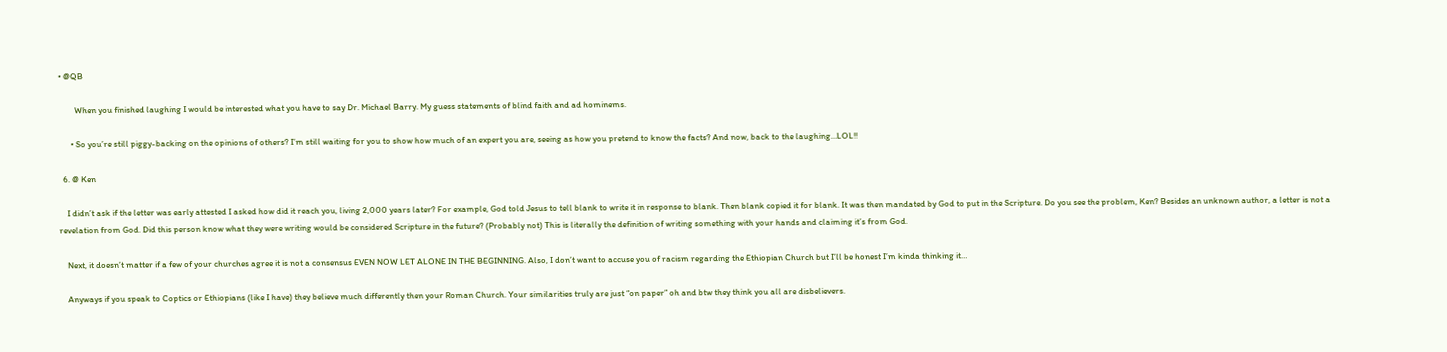• @QB

        When you finished laughing I would be interested what you have to say Dr. Michael Barry. My guess statements of blind faith and ad hominems.

      • So you’re still piggy-backing on the opinions of others? I’m still waiting for you to show how much of an expert you are, seeing as how you pretend to know the facts? And now, back to the laughing…LOL!!

  6. @ Ken

    I didn’t ask if the letter was early attested I asked how did it reach you, living 2,000 years later? For example, God told Jesus to tell blank to write it in response to blank. Then blank copied it for blank. It was then mandated by God to put in the Scripture. Do you see the problem, Ken? Besides an unknown author, a letter is not a revelation from God. Did this person know what they were writing would be considered Scripture in the future? (Probably not) This is literally the definition of writing something with your hands and claiming it’s from God.

    Next, it doesn’t matter if a few of your churches agree it is not a consensus EVEN NOW LET ALONE IN THE BEGINNING. Also, I don’t want to accuse you of racism regarding the Ethiopian Church but I’ll be honest I’m kinda thinking it…

    Anyways if you speak to Coptics or Ethiopians (like I have) they believe much differently then your Roman Church. Your similarities truly are just “on paper” oh and btw they think you all are disbelievers.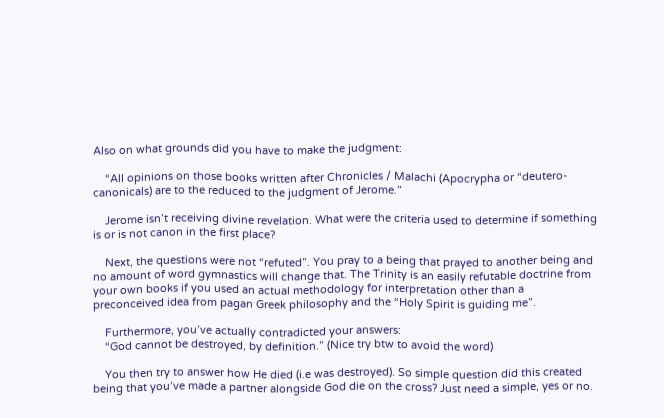Also on what grounds did you have to make the judgment:

    “All opinions on those books written after Chronicles / Malachi (Apocrypha or “deutero-canonicals) are to the reduced to the judgment of Jerome.”

    Jerome isn’t receiving divine revelation. What were the criteria used to determine if something is or is not canon in the first place?

    Next, the questions were not “refuted”. You pray to a being that prayed to another being and no amount of word gymnastics will change that. The Trinity is an easily refutable doctrine from your own books if you used an actual methodology for interpretation other than a preconceived idea from pagan Greek philosophy and the “Holy Spirit is guiding me”.

    Furthermore, you’ve actually contradicted your answers:
    “God cannot be destroyed, by definition.” (Nice try btw to avoid the word)

    You then try to answer how He died (i.e was destroyed). So simple question did this created being that you’ve made a partner alongside God die on the cross? Just need a simple, yes or no.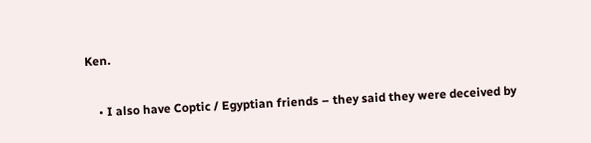Ken.

    • I also have Coptic / Egyptian friends – they said they were deceived by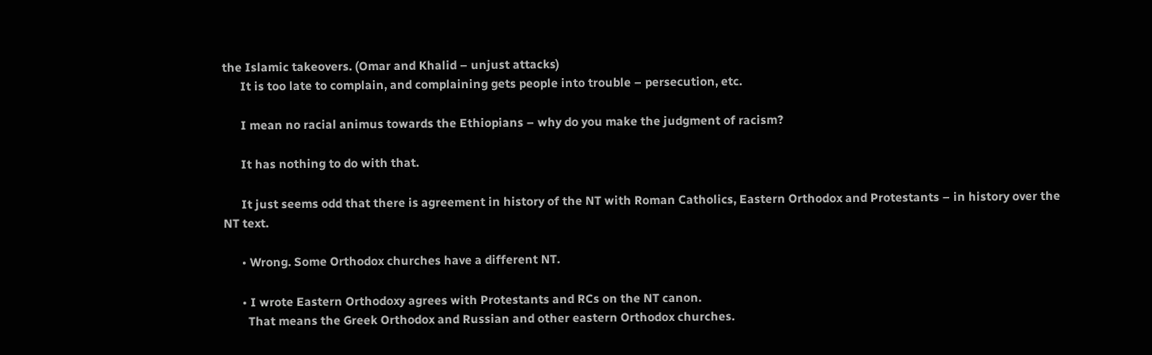the Islamic takeovers. (Omar and Khalid – unjust attacks)
      It is too late to complain, and complaining gets people into trouble – persecution, etc.

      I mean no racial animus towards the Ethiopians – why do you make the judgment of racism?

      It has nothing to do with that.

      It just seems odd that there is agreement in history of the NT with Roman Catholics, Eastern Orthodox and Protestants – in history over the NT text.

      • Wrong. Some Orthodox churches have a different NT.

      • I wrote Eastern Orthodoxy agrees with Protestants and RCs on the NT canon.
        That means the Greek Orthodox and Russian and other eastern Orthodox churches.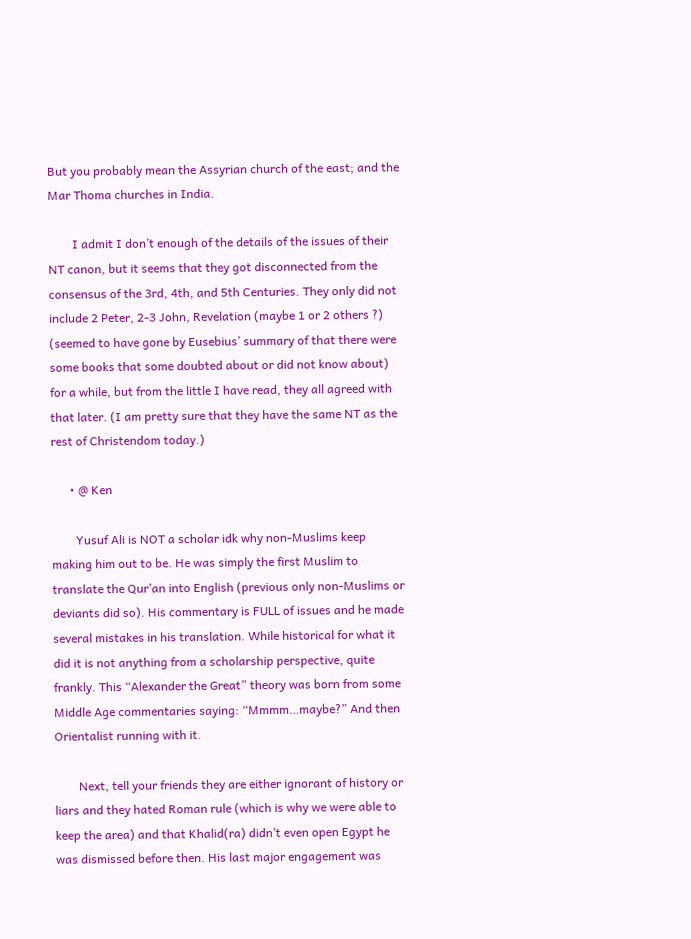But you probably mean the Assyrian church of the east; and the Mar Thoma churches in India.

        I admit I don’t enough of the details of the issues of their NT canon, but it seems that they got disconnected from the consensus of the 3rd, 4th, and 5th Centuries. They only did not include 2 Peter, 2-3 John, Revelation (maybe 1 or 2 others ?) (seemed to have gone by Eusebius’ summary of that there were some books that some doubted about or did not know about) for a while, but from the little I have read, they all agreed with that later. (I am pretty sure that they have the same NT as the rest of Christendom today.)

      • @ Ken

        Yusuf Ali is NOT a scholar idk why non-Muslims keep making him out to be. He was simply the first Muslim to translate the Qur’an into English (previous only non-Muslims or deviants did so). His commentary is FULL of issues and he made several mistakes in his translation. While historical for what it did it is not anything from a scholarship perspective, quite frankly. This “Alexander the Great” theory was born from some Middle Age commentaries saying: “Mmmm…maybe?” And then Orientalist running with it.

        Next, tell your friends they are either ignorant of history or liars and they hated Roman rule (which is why we were able to keep the area) and that Khalid(ra) didn’t even open Egypt he was dismissed before then. His last major engagement was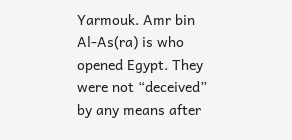Yarmouk. Amr bin Al-As(ra) is who opened Egypt. They were not “deceived” by any means after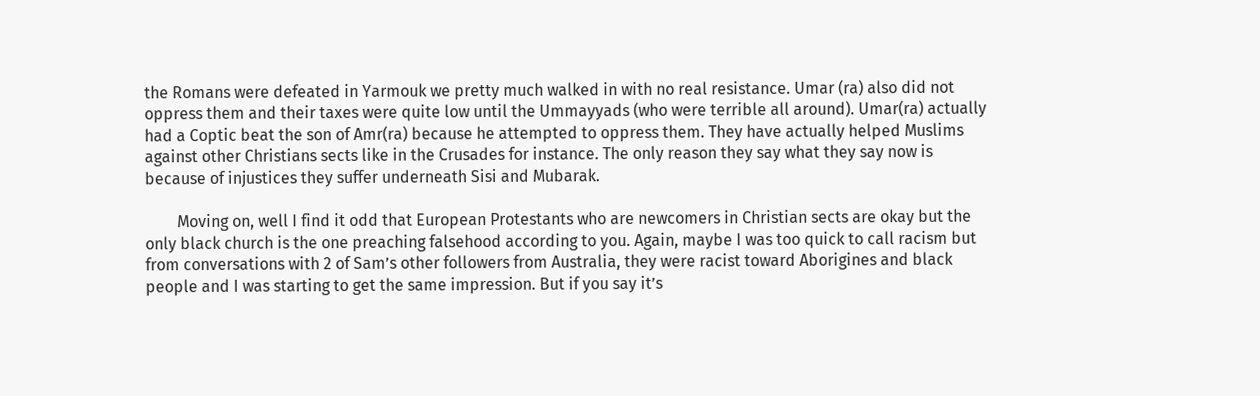the Romans were defeated in Yarmouk we pretty much walked in with no real resistance. Umar (ra) also did not oppress them and their taxes were quite low until the Ummayyads (who were terrible all around). Umar(ra) actually had a Coptic beat the son of Amr(ra) because he attempted to oppress them. They have actually helped Muslims against other Christians sects like in the Crusades for instance. The only reason they say what they say now is because of injustices they suffer underneath Sisi and Mubarak.

        Moving on, well I find it odd that European Protestants who are newcomers in Christian sects are okay but the only black church is the one preaching falsehood according to you. Again, maybe I was too quick to call racism but from conversations with 2 of Sam’s other followers from Australia, they were racist toward Aborigines and black people and I was starting to get the same impression. But if you say it’s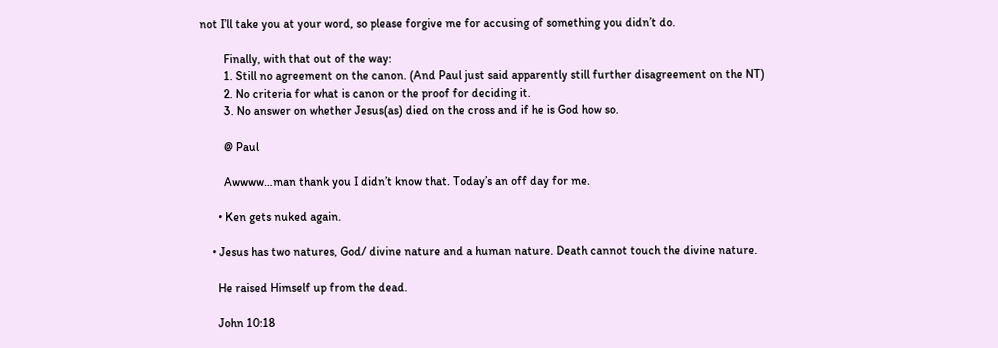not I’ll take you at your word, so please forgive me for accusing of something you didn’t do.

        Finally, with that out of the way:
        1. Still no agreement on the canon. (And Paul just said apparently still further disagreement on the NT)
        2. No criteria for what is canon or the proof for deciding it.
        3. No answer on whether Jesus(as) died on the cross and if he is God how so.

        @ Paul

        Awwww…man thank you I didn’t know that. Today’s an off day for me.

      • Ken gets nuked again.

    • Jesus has two natures, God/ divine nature and a human nature. Death cannot touch the divine nature.

      He raised Himself up from the dead.

      John 10:18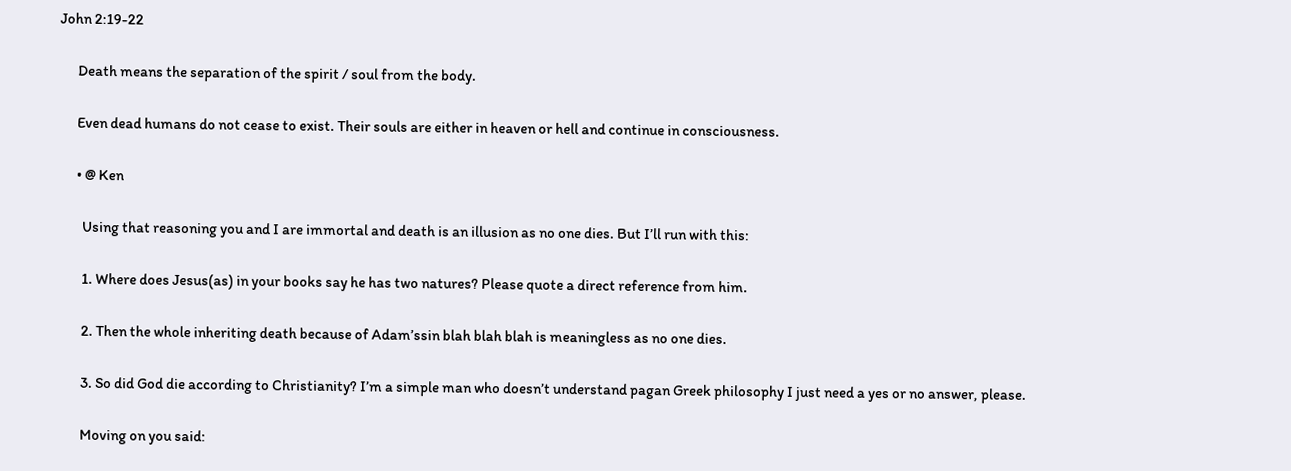John 2:19-22

      Death means the separation of the spirit / soul from the body.

      Even dead humans do not cease to exist. Their souls are either in heaven or hell and continue in consciousness.

      • @ Ken

        Using that reasoning you and I are immortal and death is an illusion as no one dies. But I’ll run with this:

        1. Where does Jesus(as) in your books say he has two natures? Please quote a direct reference from him.

        2. Then the whole inheriting death because of Adam’ssin blah blah blah is meaningless as no one dies.

        3. So did God die according to Christianity? I’m a simple man who doesn’t understand pagan Greek philosophy I just need a yes or no answer, please.

        Moving on you said: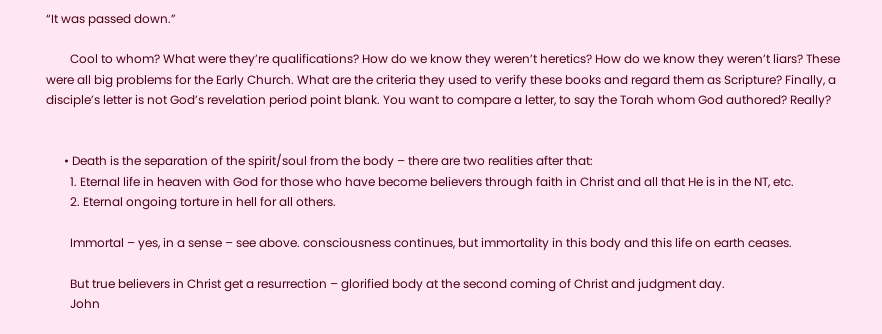“It was passed down.”

        Cool to whom? What were they’re qualifications? How do we know they weren’t heretics? How do we know they weren’t liars? These were all big problems for the Early Church. What are the criteria they used to verify these books and regard them as Scripture? Finally, a disciple’s letter is not God’s revelation period point blank. You want to compare a letter, to say the Torah whom God authored? Really?


      • Death is the separation of the spirit/soul from the body – there are two realities after that:
        1. Eternal life in heaven with God for those who have become believers through faith in Christ and all that He is in the NT, etc.
        2. Eternal ongoing torture in hell for all others.

        Immortal – yes, in a sense – see above. consciousness continues, but immortality in this body and this life on earth ceases.

        But true believers in Christ get a resurrection – glorified body at the second coming of Christ and judgment day.
        John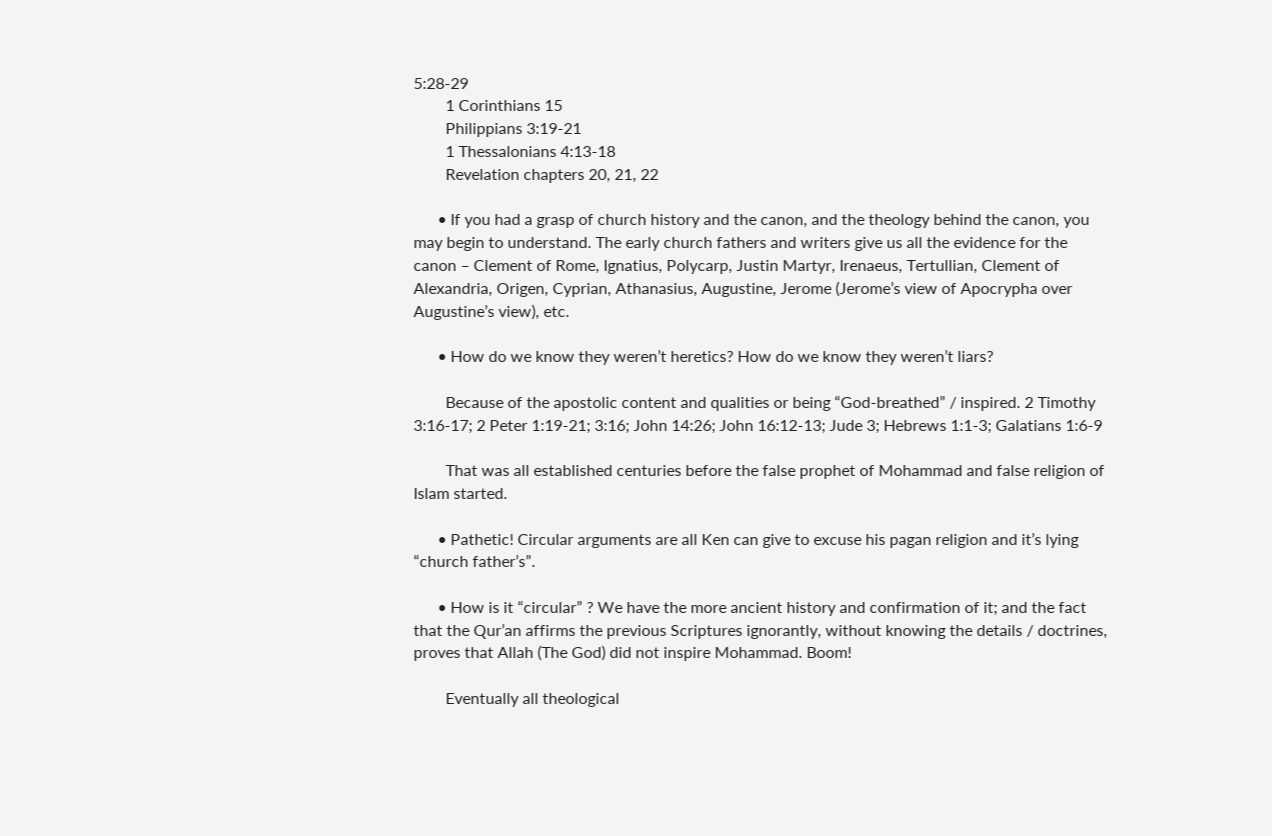5:28-29
        1 Corinthians 15
        Philippians 3:19-21
        1 Thessalonians 4:13-18
        Revelation chapters 20, 21, 22

      • If you had a grasp of church history and the canon, and the theology behind the canon, you may begin to understand. The early church fathers and writers give us all the evidence for the canon – Clement of Rome, Ignatius, Polycarp, Justin Martyr, Irenaeus, Tertullian, Clement of Alexandria, Origen, Cyprian, Athanasius, Augustine, Jerome (Jerome’s view of Apocrypha over Augustine’s view), etc.

      • How do we know they weren’t heretics? How do we know they weren’t liars?

        Because of the apostolic content and qualities or being “God-breathed” / inspired. 2 Timothy 3:16-17; 2 Peter 1:19-21; 3:16; John 14:26; John 16:12-13; Jude 3; Hebrews 1:1-3; Galatians 1:6-9

        That was all established centuries before the false prophet of Mohammad and false religion of Islam started.

      • Pathetic! Circular arguments are all Ken can give to excuse his pagan religion and it’s lying “church father’s”.

      • How is it “circular” ? We have the more ancient history and confirmation of it; and the fact that the Qur’an affirms the previous Scriptures ignorantly, without knowing the details / doctrines, proves that Allah (The God) did not inspire Mohammad. Boom!

        Eventually all theological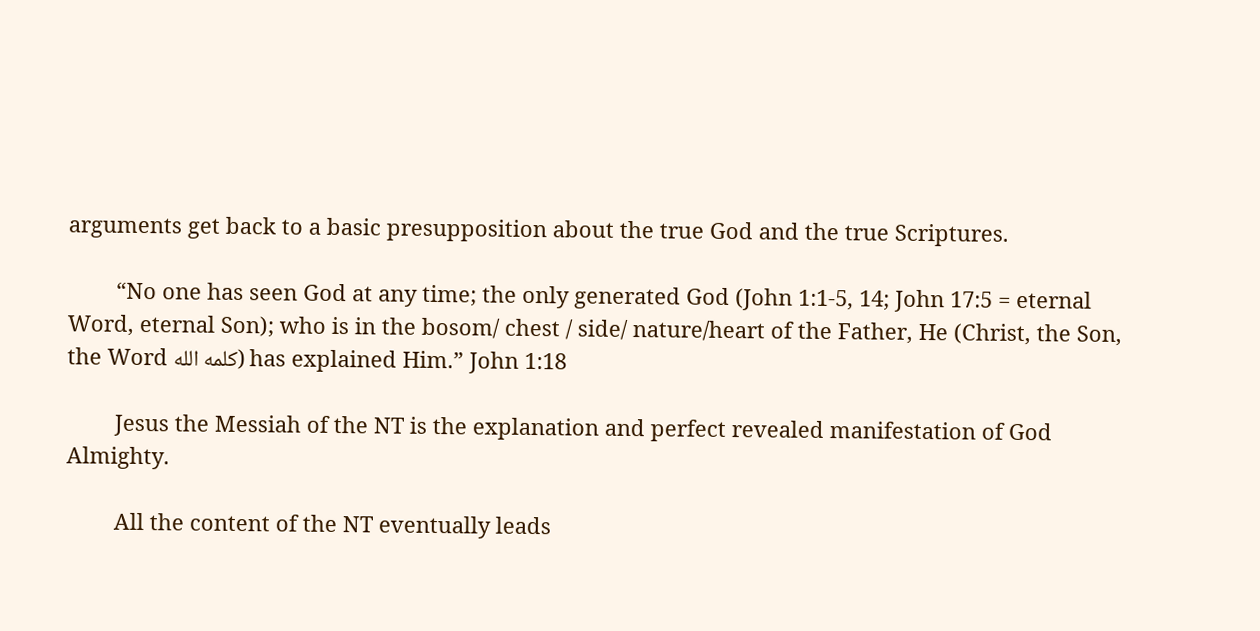arguments get back to a basic presupposition about the true God and the true Scriptures.

        “No one has seen God at any time; the only generated God (John 1:1-5, 14; John 17:5 = eternal Word, eternal Son); who is in the bosom/ chest / side/ nature/heart of the Father, He (Christ, the Son, the Word کلمه الله) has explained Him.” John 1:18

        Jesus the Messiah of the NT is the explanation and perfect revealed manifestation of God Almighty.

        All the content of the NT eventually leads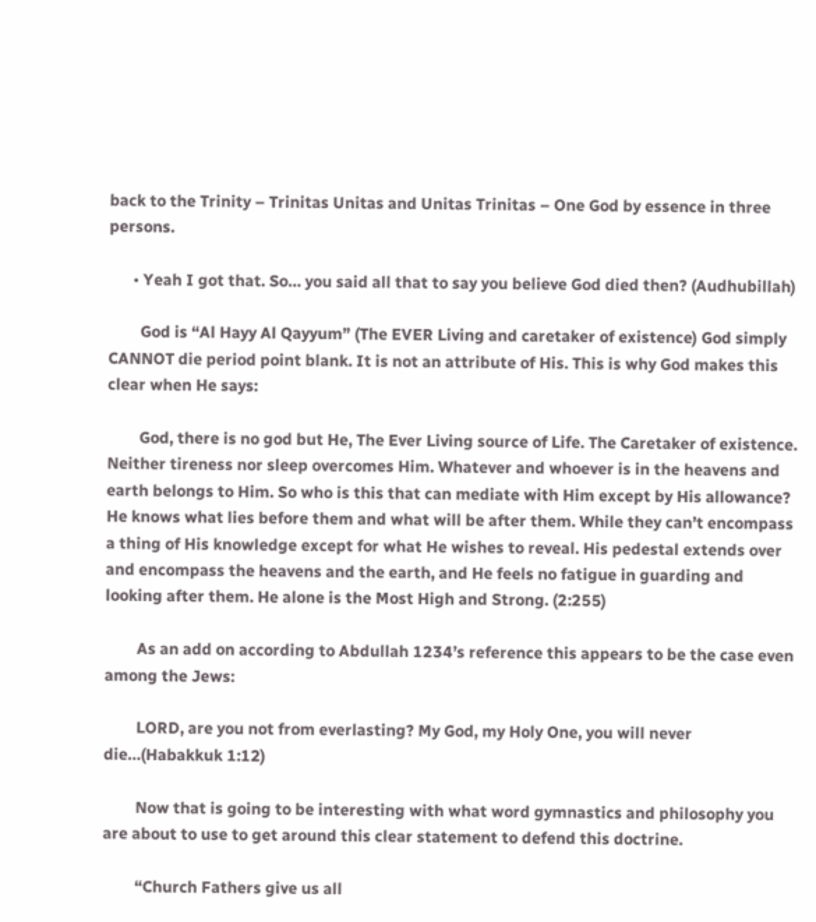back to the Trinity – Trinitas Unitas and Unitas Trinitas – One God by essence in three persons.

      • Yeah I got that. So… you said all that to say you believe God died then? (Audhubillah)

        God is “Al Hayy Al Qayyum” (The EVER Living and caretaker of existence) God simply CANNOT die period point blank. It is not an attribute of His. This is why God makes this clear when He says:

        God, there is no god but He, The Ever Living source of Life. The Caretaker of existence. Neither tireness nor sleep overcomes Him. Whatever and whoever is in the heavens and earth belongs to Him. So who is this that can mediate with Him except by His allowance? He knows what lies before them and what will be after them. While they can’t encompass a thing of His knowledge except for what He wishes to reveal. His pedestal extends over and encompass the heavens and the earth, and He feels no fatigue in guarding and looking after them. He alone is the Most High and Strong. (2:255)

        As an add on according to Abdullah 1234’s reference this appears to be the case even among the Jews:

        LORD, are you not from everlasting? My God, my Holy One, you will never die…(Habakkuk 1:12)

        Now that is going to be interesting with what word gymnastics and philosophy you are about to use to get around this clear statement to defend this doctrine.

        “Church Fathers give us all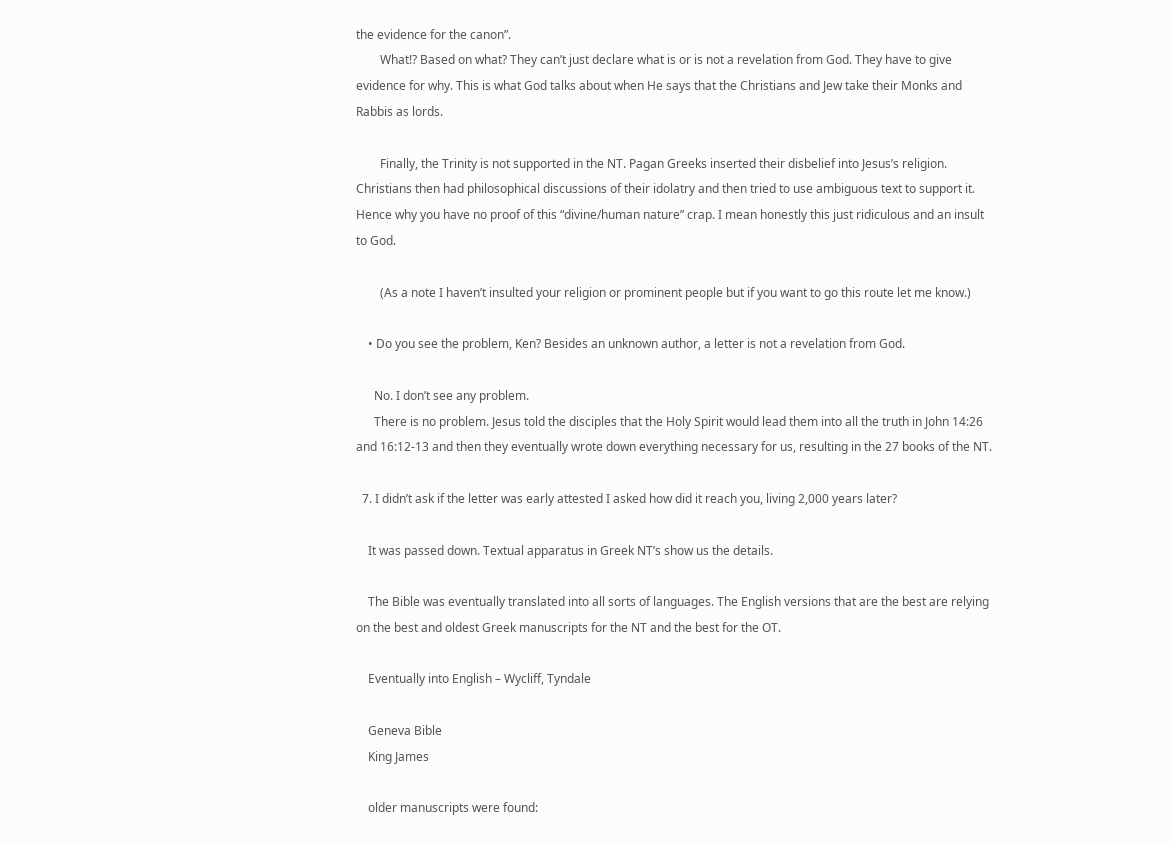the evidence for the canon”.
        What!? Based on what? They can’t just declare what is or is not a revelation from God. They have to give evidence for why. This is what God talks about when He says that the Christians and Jew take their Monks and Rabbis as lords.

        Finally, the Trinity is not supported in the NT. Pagan Greeks inserted their disbelief into Jesus’s religion. Christians then had philosophical discussions of their idolatry and then tried to use ambiguous text to support it. Hence why you have no proof of this “divine/human nature” crap. I mean honestly this just ridiculous and an insult to God.

        (As a note I haven’t insulted your religion or prominent people but if you want to go this route let me know.)

    • Do you see the problem, Ken? Besides an unknown author, a letter is not a revelation from God.

      No. I don’t see any problem.
      There is no problem. Jesus told the disciples that the Holy Spirit would lead them into all the truth in John 14:26 and 16:12-13 and then they eventually wrote down everything necessary for us, resulting in the 27 books of the NT.

  7. I didn’t ask if the letter was early attested I asked how did it reach you, living 2,000 years later?

    It was passed down. Textual apparatus in Greek NT’s show us the details.

    The Bible was eventually translated into all sorts of languages. The English versions that are the best are relying on the best and oldest Greek manuscripts for the NT and the best for the OT.

    Eventually into English – Wycliff, Tyndale

    Geneva Bible
    King James

    older manuscripts were found: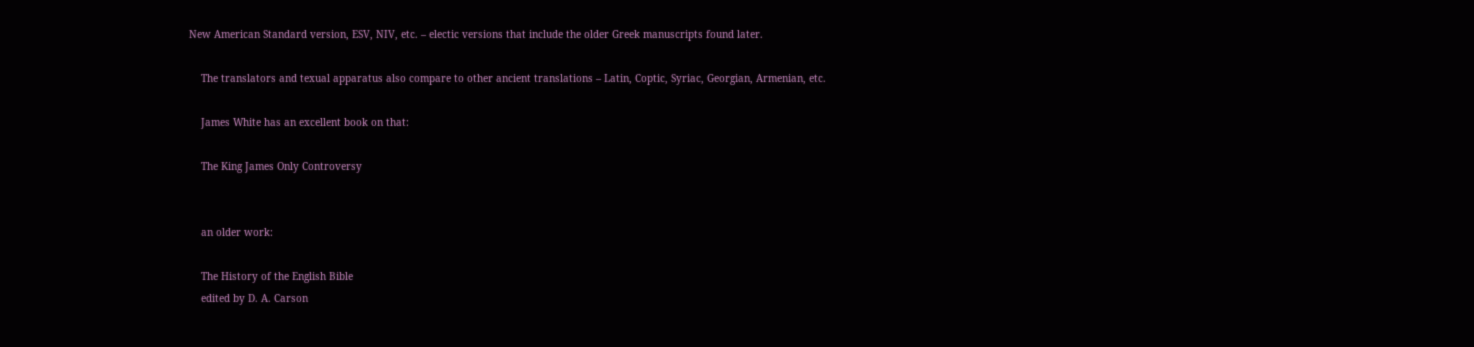New American Standard version, ESV, NIV, etc. – electic versions that include the older Greek manuscripts found later.

    The translators and texual apparatus also compare to other ancient translations – Latin, Coptic, Syriac, Georgian, Armenian, etc.

    James White has an excellent book on that:

    The King James Only Controversy


    an older work:

    The History of the English Bible
    edited by D. A. Carson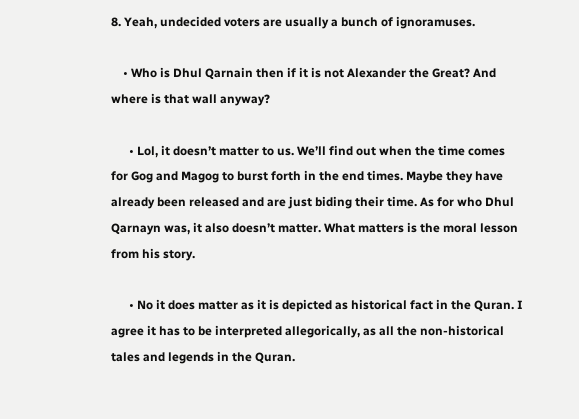8. Yeah, undecided voters are usually a bunch of ignoramuses.

    • Who is Dhul Qarnain then if it is not Alexander the Great? And where is that wall anyway?

      • Lol, it doesn’t matter to us. We’ll find out when the time comes for Gog and Magog to burst forth in the end times. Maybe they have already been released and are just biding their time. As for who Dhul Qarnayn was, it also doesn’t matter. What matters is the moral lesson from his story.

      • No it does matter as it is depicted as historical fact in the Quran. I agree it has to be interpreted allegorically, as all the non-historical tales and legends in the Quran.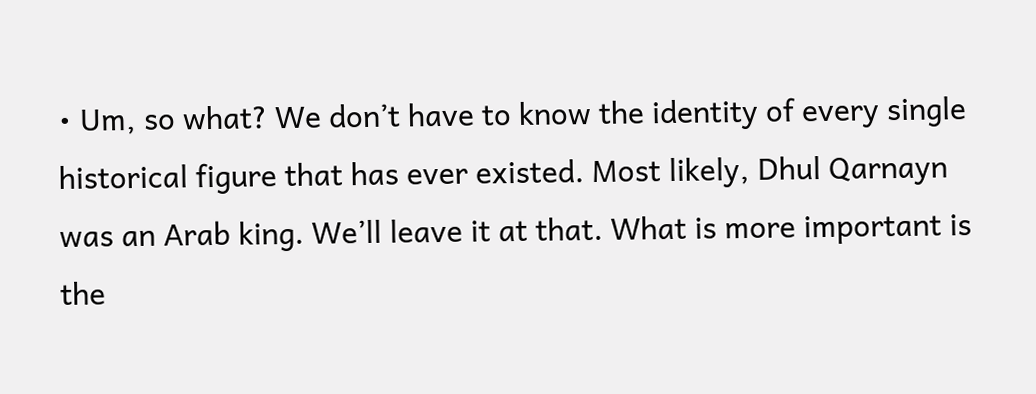• Um, so what? We don’t have to know the identity of every single historical figure that has ever existed. Most likely, Dhul Qarnayn was an Arab king. We’ll leave it at that. What is more important is the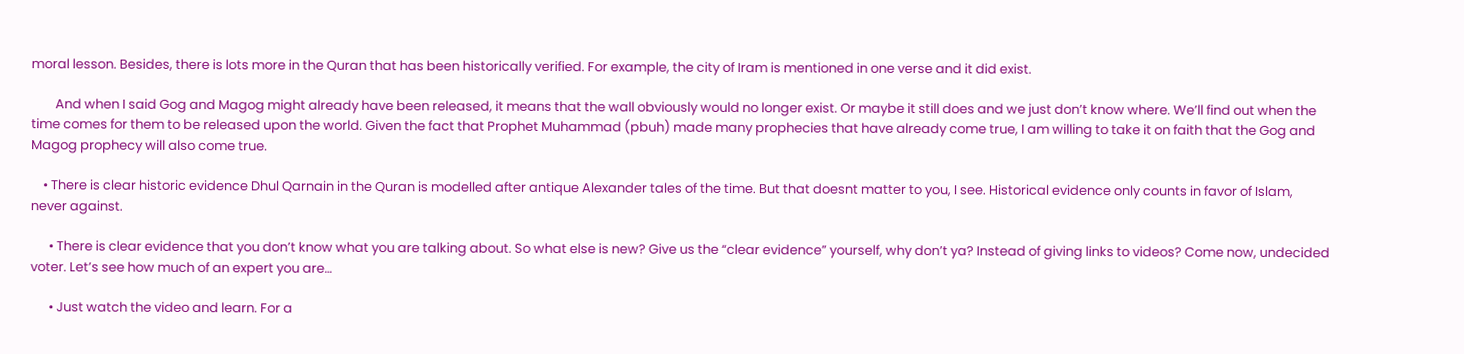moral lesson. Besides, there is lots more in the Quran that has been historically verified. For example, the city of Iram is mentioned in one verse and it did exist.

        And when I said Gog and Magog might already have been released, it means that the wall obviously would no longer exist. Or maybe it still does and we just don’t know where. We’ll find out when the time comes for them to be released upon the world. Given the fact that Prophet Muhammad (pbuh) made many prophecies that have already come true, I am willing to take it on faith that the Gog and Magog prophecy will also come true.

    • There is clear historic evidence Dhul Qarnain in the Quran is modelled after antique Alexander tales of the time. But that doesnt matter to you, I see. Historical evidence only counts in favor of Islam, never against.

      • There is clear evidence that you don’t know what you are talking about. So what else is new? Give us the “clear evidence” yourself, why don’t ya? Instead of giving links to videos? Come now, undecided voter. Let’s see how much of an expert you are…

      • Just watch the video and learn. For a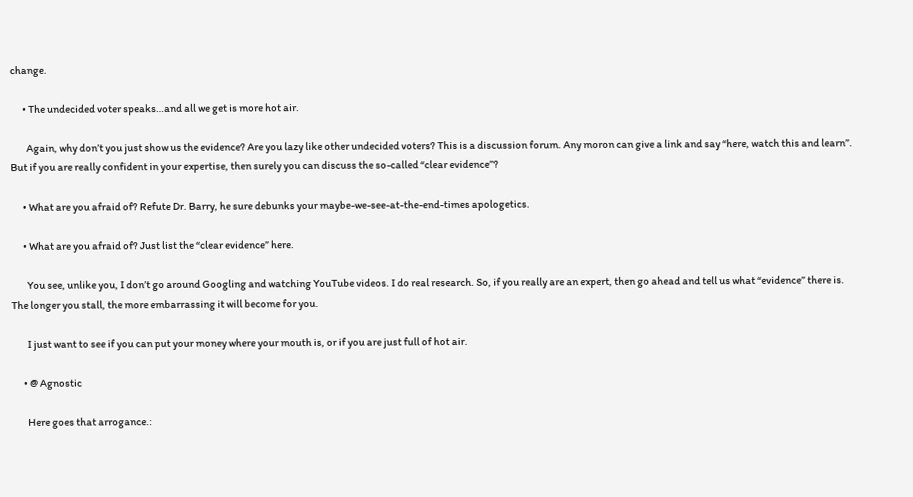change.

      • The undecided voter speaks…and all we get is more hot air.

        Again, why don’t you just show us the evidence? Are you lazy like other undecided voters? This is a discussion forum. Any moron can give a link and say “here, watch this and learn”. But if you are really confident in your expertise, then surely you can discuss the so-called “clear evidence”?

      • What are you afraid of? Refute Dr. Barry, he sure debunks your maybe-we-see-at-the-end-times apologetics.

      • What are you afraid of? Just list the “clear evidence” here.

        You see, unlike you, I don’t go around Googling and watching YouTube videos. I do real research. So, if you really are an expert, then go ahead and tell us what “evidence” there is. The longer you stall, the more embarrassing it will become for you.

        I just want to see if you can put your money where your mouth is, or if you are just full of hot air.

      • @ Agnostic

        Here goes that arrogance.: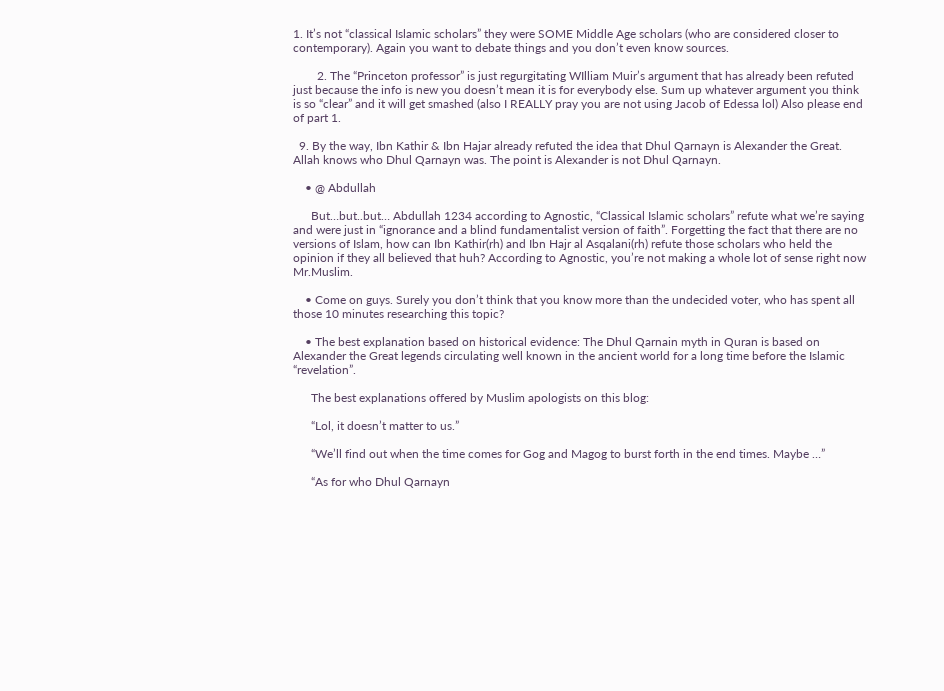1. It’s not “classical Islamic scholars” they were SOME Middle Age scholars (who are considered closer to contemporary). Again you want to debate things and you don’t even know sources.

        2. The “Princeton professor” is just regurgitating WIlliam Muir’s argument that has already been refuted just because the info is new you doesn’t mean it is for everybody else. Sum up whatever argument you think is so “clear” and it will get smashed (also I REALLY pray you are not using Jacob of Edessa lol) Also please end of part 1.

  9. By the way, Ibn Kathir & Ibn Hajar already refuted the idea that Dhul Qarnayn is Alexander the Great. Allah knows who Dhul Qarnayn was. The point is Alexander is not Dhul Qarnayn.

    • @ Abdullah

      But…but..but… Abdullah 1234 according to Agnostic, “Classical Islamic scholars” refute what we’re saying and were just in “ignorance and a blind fundamentalist version of faith”. Forgetting the fact that there are no versions of Islam, how can Ibn Kathir(rh) and Ibn Hajr al Asqalani(rh) refute those scholars who held the opinion if they all believed that huh? According to Agnostic, you’re not making a whole lot of sense right now Mr.Muslim.

    • Come on guys. Surely you don’t think that you know more than the undecided voter, who has spent all those 10 minutes researching this topic?

    • The best explanation based on historical evidence: The Dhul Qarnain myth in Quran is based on Alexander the Great legends circulating well known in the ancient world for a long time before the Islamic “revelation”.

      The best explanations offered by Muslim apologists on this blog:

      “Lol, it doesn’t matter to us.”

      “We’ll find out when the time comes for Gog and Magog to burst forth in the end times. Maybe …”

      “As for who Dhul Qarnayn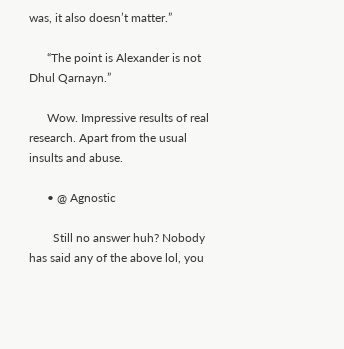was, it also doesn’t matter.”

      “The point is Alexander is not Dhul Qarnayn.”

      Wow. Impressive results of real research. Apart from the usual insults and abuse.

      • @ Agnostic

        Still no answer huh? Nobody has said any of the above lol, you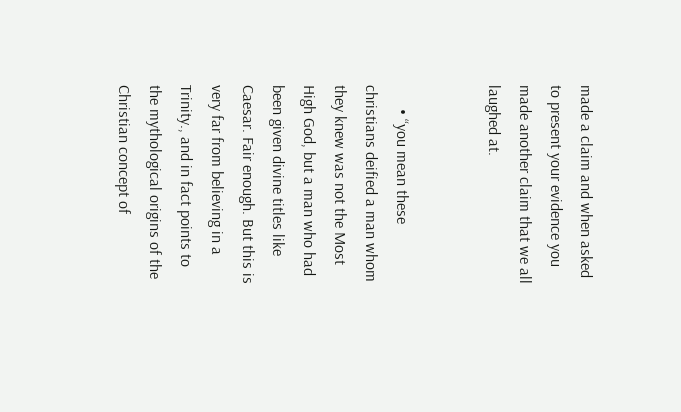made a claim and when asked to present your evidence you made another claim that we all laughed at.


      • “you mean these christians deified a man whom they knew was not the Most High God, but a man who had been given divine titles like Caesar. Fair enough. But this is very far from believing in a Trinity., and in fact points to the mythological origins of the Christian concept of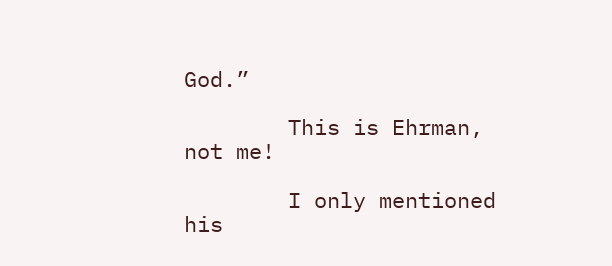God.”

        This is Ehrman, not me!

        I only mentioned his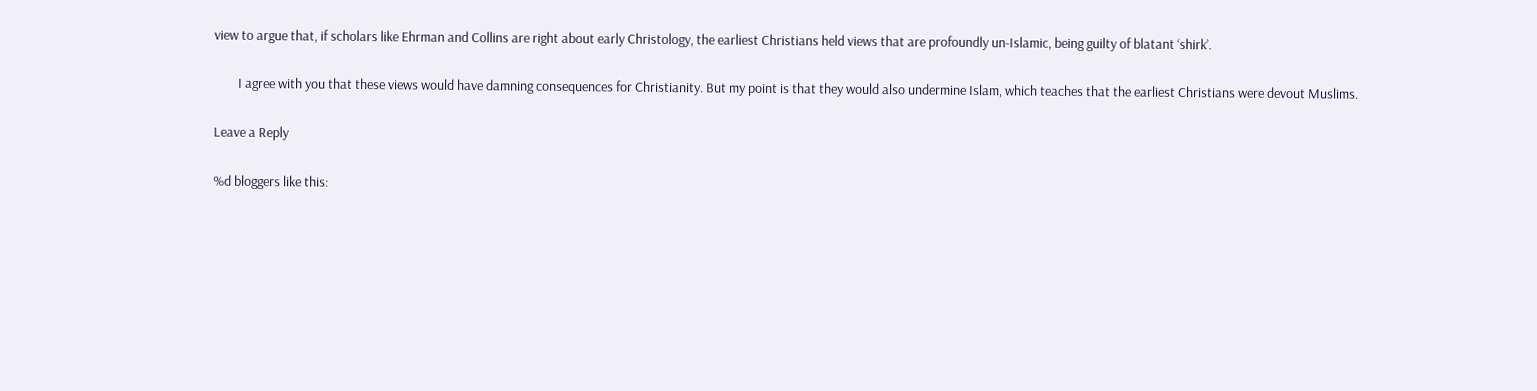view to argue that, if scholars like Ehrman and Collins are right about early Christology, the earliest Christians held views that are profoundly un-Islamic, being guilty of blatant ‘shirk’.

        I agree with you that these views would have damning consequences for Christianity. But my point is that they would also undermine Islam, which teaches that the earliest Christians were devout Muslims.

Leave a Reply

%d bloggers like this: